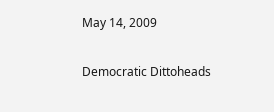May 14, 2009

Democratic Dittoheads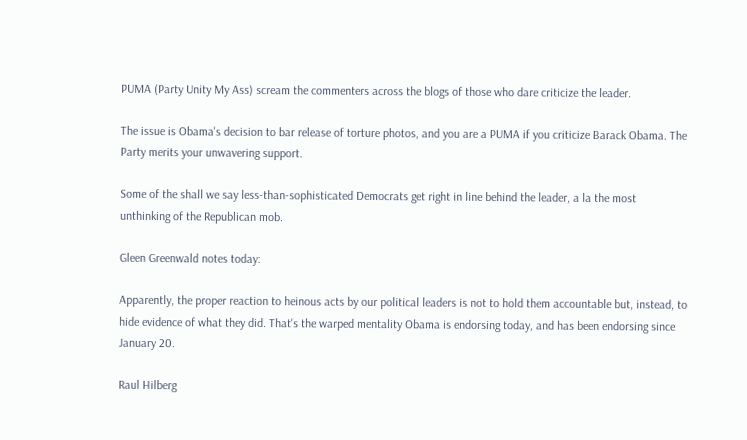PUMA (Party Unity My Ass) scream the commenters across the blogs of those who dare criticize the leader.

The issue is Obama's decision to bar release of torture photos, and you are a PUMA if you criticize Barack Obama. The Party merits your unwavering support.

Some of the shall we say less-than-sophisticated Democrats get right in line behind the leader, a la the most unthinking of the Republican mob.

Gleen Greenwald notes today:

Apparently, the proper reaction to heinous acts by our political leaders is not to hold them accountable but, instead, to hide evidence of what they did. That's the warped mentality Obama is endorsing today, and has been endorsing since January 20.

Raul Hilberg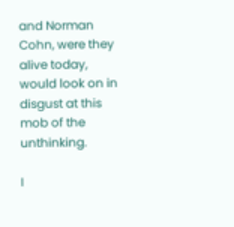and Norman Cohn, were they alive today, would look on in disgust at this mob of the unthinking.

I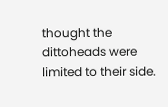thought the dittoheads were limited to their side.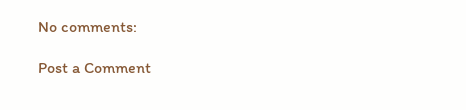No comments:

Post a Comment